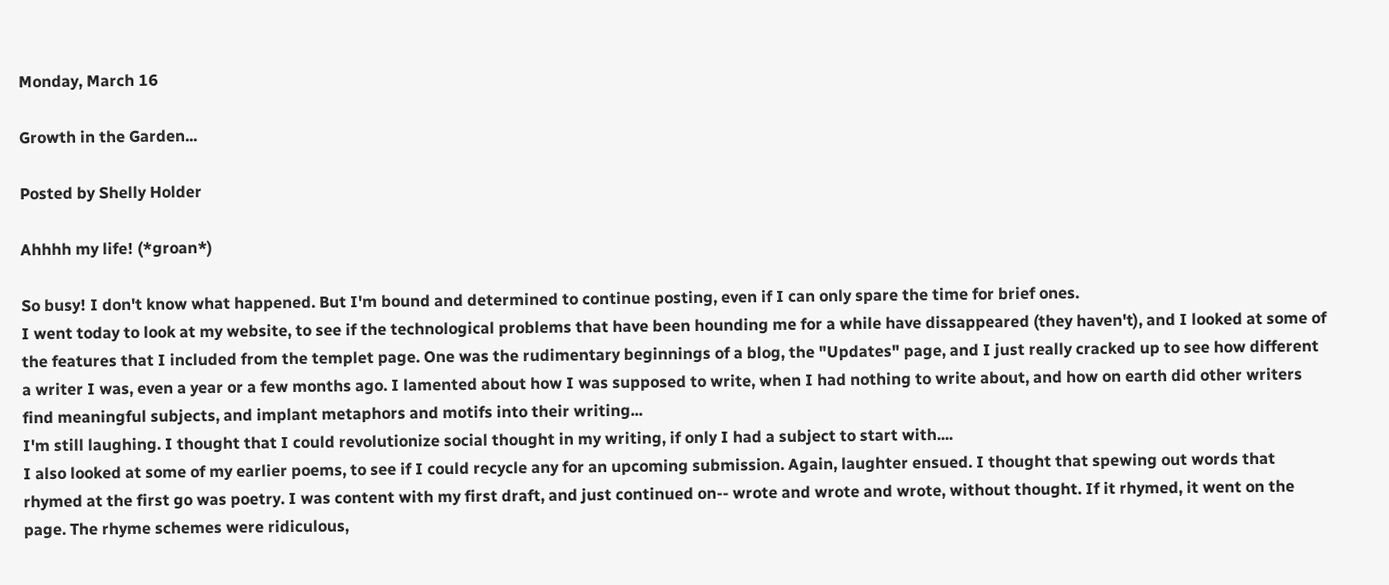Monday, March 16

Growth in the Garden...

Posted by Shelly Holder

Ahhhh my life! (*groan*)

So busy! I don't know what happened. But I'm bound and determined to continue posting, even if I can only spare the time for brief ones.
I went today to look at my website, to see if the technological problems that have been hounding me for a while have dissappeared (they haven't), and I looked at some of the features that I included from the templet page. One was the rudimentary beginnings of a blog, the "Updates" page, and I just really cracked up to see how different a writer I was, even a year or a few months ago. I lamented about how I was supposed to write, when I had nothing to write about, and how on earth did other writers find meaningful subjects, and implant metaphors and motifs into their writing...
I'm still laughing. I thought that I could revolutionize social thought in my writing, if only I had a subject to start with....
I also looked at some of my earlier poems, to see if I could recycle any for an upcoming submission. Again, laughter ensued. I thought that spewing out words that rhymed at the first go was poetry. I was content with my first draft, and just continued on-- wrote and wrote and wrote, without thought. If it rhymed, it went on the page. The rhyme schemes were ridiculous,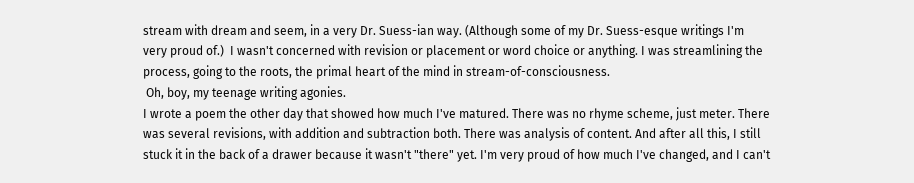stream with dream and seem, in a very Dr. Suess-ian way. (Although some of my Dr. Suess-esque writings I'm very proud of.)  I wasn't concerned with revision or placement or word choice or anything. I was streamlining the process, going to the roots, the primal heart of the mind in stream-of-consciousness.
 Oh, boy, my teenage writing agonies.
I wrote a poem the other day that showed how much I've matured. There was no rhyme scheme, just meter. There was several revisions, with addition and subtraction both. There was analysis of content. And after all this, I still stuck it in the back of a drawer because it wasn't "there" yet. I'm very proud of how much I've changed, and I can't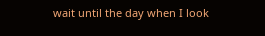wait until the day when I look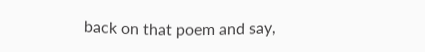back on that poem and say,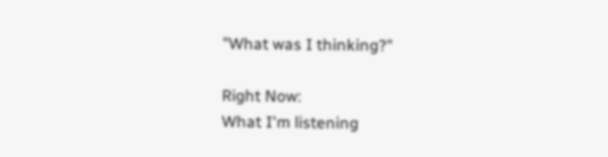"What was I thinking?"

Right Now:
What I'm listening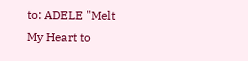to: ADELE "Melt My Heart to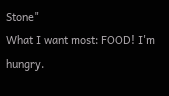Stone"
What I want most: FOOD! I'm hungry.